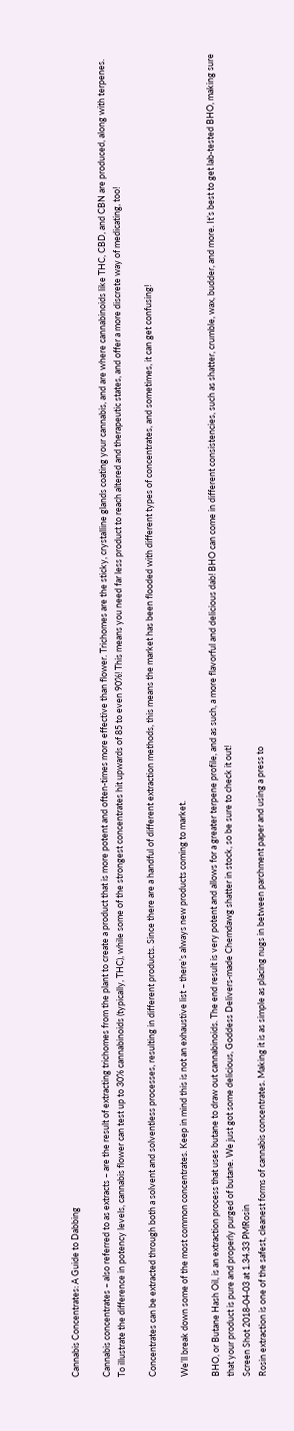Cannabis Concentrates: A Guide to Dabbing

Cannabis concentrates – also referred to as extracts – are the result of extracting trichomes from the plant to create a product that is more potent and often-times more effective than flower. Trichomes are the sticky, crystalline glands coating your cannabis, and are where cannabinoids like THC, CBD, and CBN are produced, along with terpenes. To illustrate the difference in potency levels, cannabis flower can test up to 30% cannabinoids (typically, THC), while some of the strongest concentrates hit upwards of 85 to even 90%! This means you need far less product to reach altered and therapeutic states, and offer a more discrete way of medicating, too!

Concentrates can be extracted through both a solvent and solventless processes, resulting in different products. Since there are a handful of different extraction methods, this means the market has been flooded with different types of concentrates, and sometimes, it can get confusing!

We’ll break down some of the most common concentrates. Keep in mind this is not an exhaustive list – there’s always new products coming to market.

BHO, or Butane Hash Oil, is an extraction process that uses butane to draw out cannabinoids. The end result is very potent and allows for a greater terpene profile, and as such, a more flavorful and delicious dab! BHO can come in different consistencies, such as shatter, crumble, wax, budder, and more. It’s best to get lab-tested BHO, making sure that your product is pure and properly purged of butane. We just got some delicious, Goddess Delivers-made Chemdawg shatter in stock, so be sure to check it out!
Screen Shot 2018-04-03 at 1.34.33 PMRosin
Rosin extraction is one of the safest, cleanest forms of cannabis concentrates. Making it is as simple as placing nugs in between parchment paper and using a press to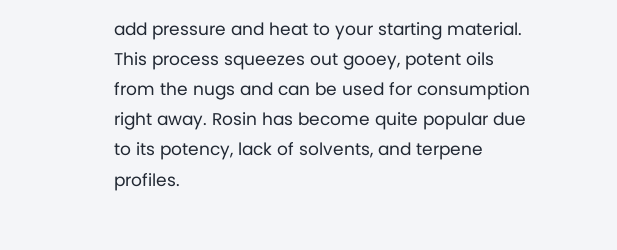add pressure and heat to your starting material. This process squeezes out gooey, potent oils from the nugs and can be used for consumption right away. Rosin has become quite popular due to its potency, lack of solvents, and terpene profiles.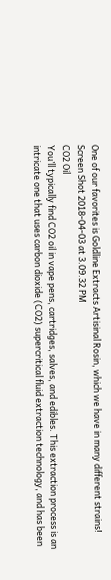One of our favorites is Goldline Extracts Artisinal Rosin, which we have in many different strains!
Screen Shot 2018-04-03 at 3.09.32 PM
CO2 Oil
You’ll typically find CO2 oil in vape pens, cartridges, salves, and edibles. This extraction process is an intricate one that uses carbon dioxide (CO2) supercritical fluid extraction technology, and has been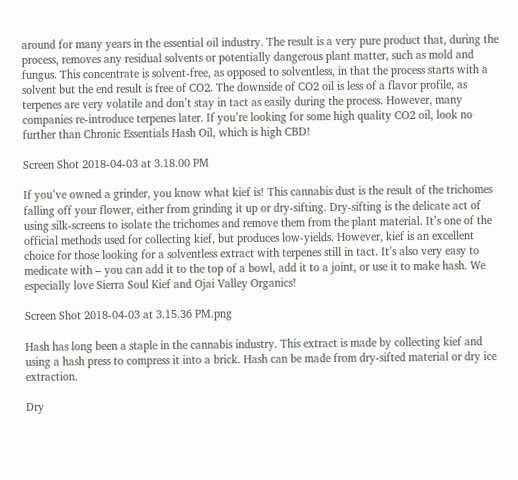around for many years in the essential oil industry. The result is a very pure product that, during the process, removes any residual solvents or potentially dangerous plant matter, such as mold and fungus. This concentrate is solvent-free, as opposed to solventless, in that the process starts with a solvent but the end result is free of CO2. The downside of CO2 oil is less of a flavor profile, as terpenes are very volatile and don’t stay in tact as easily during the process. However, many companies re-introduce terpenes later. If you’re looking for some high quality CO2 oil, look no further than Chronic Essentials Hash Oil, which is high CBD!

Screen Shot 2018-04-03 at 3.18.00 PM

If you’ve owned a grinder, you know what kief is! This cannabis dust is the result of the trichomes falling off your flower, either from grinding it up or dry-sifting. Dry-sifting is the delicate act of using silk-screens to isolate the trichomes and remove them from the plant material. It’s one of the official methods used for collecting kief, but produces low-yields. However, kief is an excellent choice for those looking for a solventless extract with terpenes still in tact. It’s also very easy to medicate with – you can add it to the top of a bowl, add it to a joint, or use it to make hash. We especially love Sierra Soul Kief and Ojai Valley Organics!

Screen Shot 2018-04-03 at 3.15.36 PM.png

Hash has long been a staple in the cannabis industry. This extract is made by collecting kief and using a hash press to compress it into a brick. Hash can be made from dry-sifted material or dry ice extraction.

Dry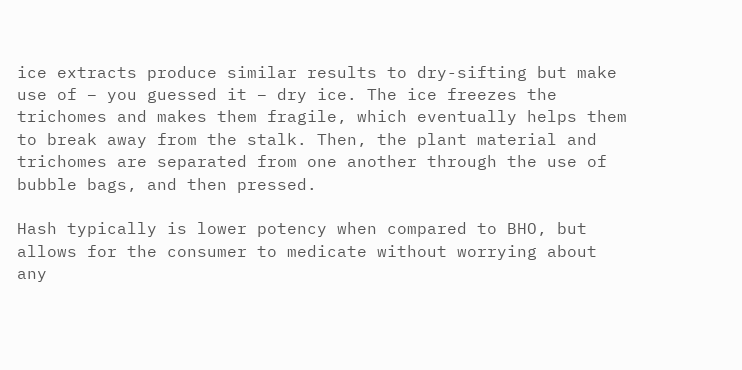ice extracts produce similar results to dry-sifting but make use of – you guessed it – dry ice. The ice freezes the trichomes and makes them fragile, which eventually helps them to break away from the stalk. Then, the plant material and trichomes are separated from one another through the use of bubble bags, and then pressed.

Hash typically is lower potency when compared to BHO, but allows for the consumer to medicate without worrying about any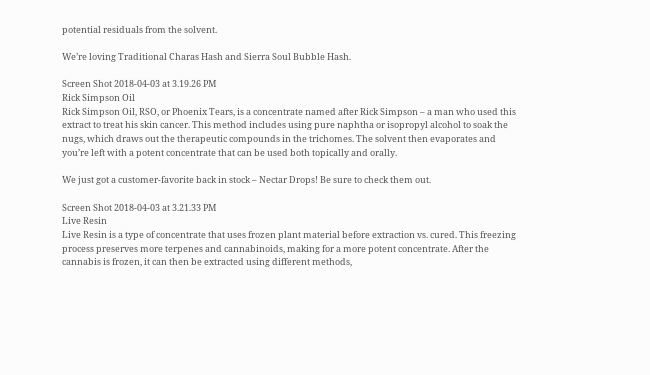potential residuals from the solvent.

We’re loving Traditional Charas Hash and Sierra Soul Bubble Hash.

Screen Shot 2018-04-03 at 3.19.26 PM
Rick Simpson Oil
Rick Simpson Oil, RSO, or Phoenix Tears, is a concentrate named after Rick Simpson – a man who used this extract to treat his skin cancer. This method includes using pure naphtha or isopropyl alcohol to soak the nugs, which draws out the therapeutic compounds in the trichomes. The solvent then evaporates and you’re left with a potent concentrate that can be used both topically and orally.

We just got a customer-favorite back in stock – Nectar Drops! Be sure to check them out.

Screen Shot 2018-04-03 at 3.21.33 PM
Live Resin
Live Resin is a type of concentrate that uses frozen plant material before extraction vs. cured. This freezing process preserves more terpenes and cannabinoids, making for a more potent concentrate. After the cannabis is frozen, it can then be extracted using different methods,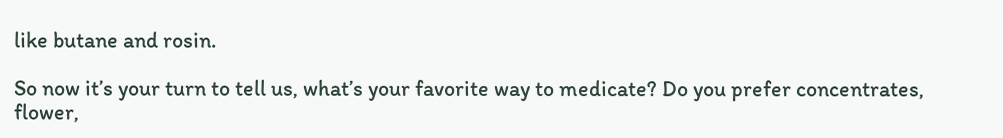like butane and rosin.

So now it’s your turn to tell us, what’s your favorite way to medicate? Do you prefer concentrates, flower,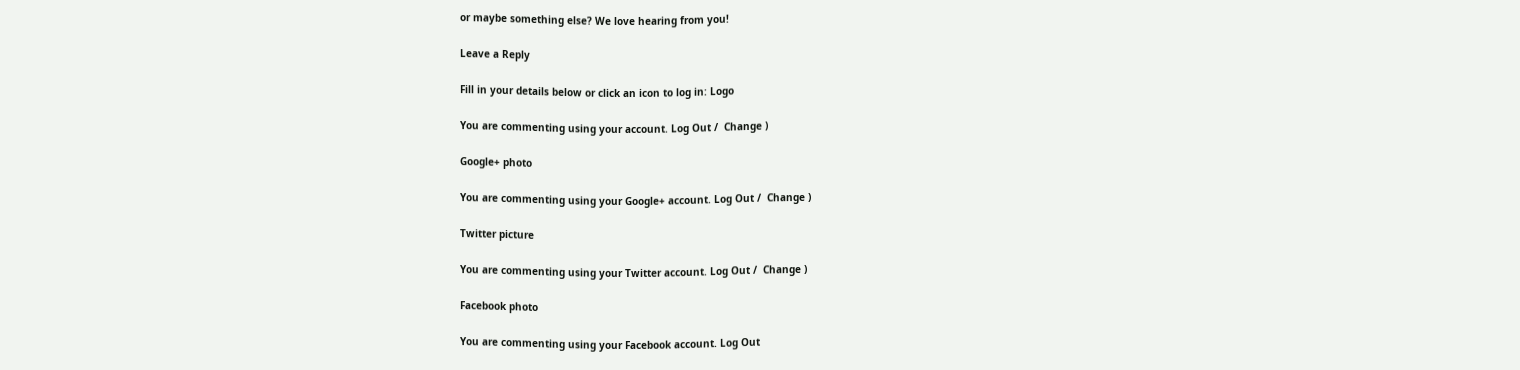or maybe something else? We love hearing from you!

Leave a Reply

Fill in your details below or click an icon to log in: Logo

You are commenting using your account. Log Out /  Change )

Google+ photo

You are commenting using your Google+ account. Log Out /  Change )

Twitter picture

You are commenting using your Twitter account. Log Out /  Change )

Facebook photo

You are commenting using your Facebook account. Log Out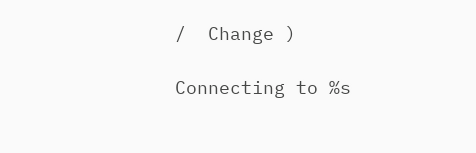/  Change )

Connecting to %s